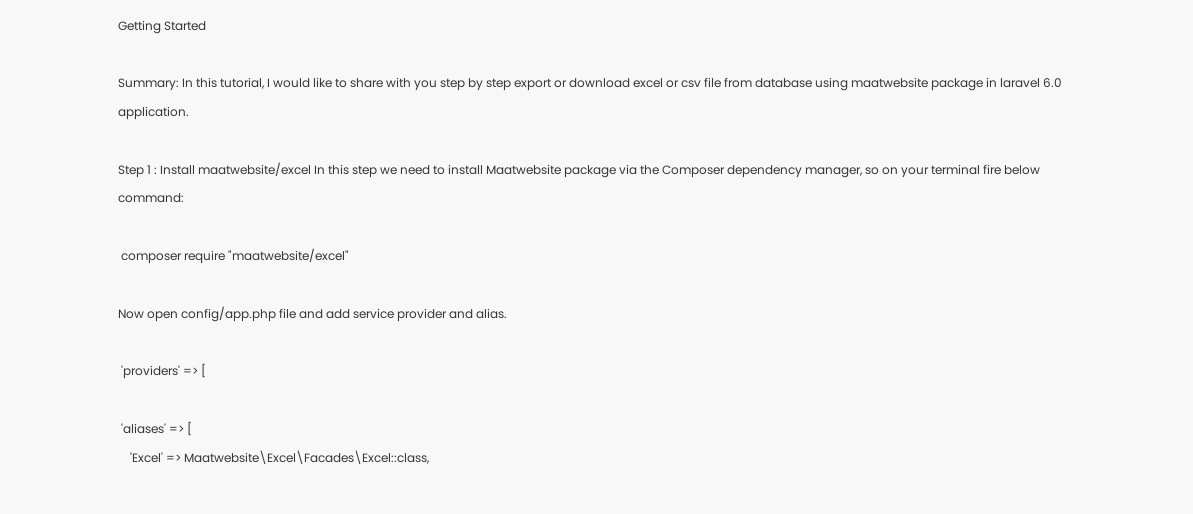Getting Started

Summary: In this tutorial, I would like to share with you step by step export or download excel or csv file from database using maatwebsite package in laravel 6.0 application.

Step 1 : Install maatwebsite/excel In this step we need to install Maatwebsite package via the Composer dependency manager, so on your terminal fire below command:

 composer require "maatwebsite/excel"

Now open config/app.php file and add service provider and alias.

 'providers' => [

 'aliases' => [
    'Excel' => Maatwebsite\Excel\Facades\Excel::class,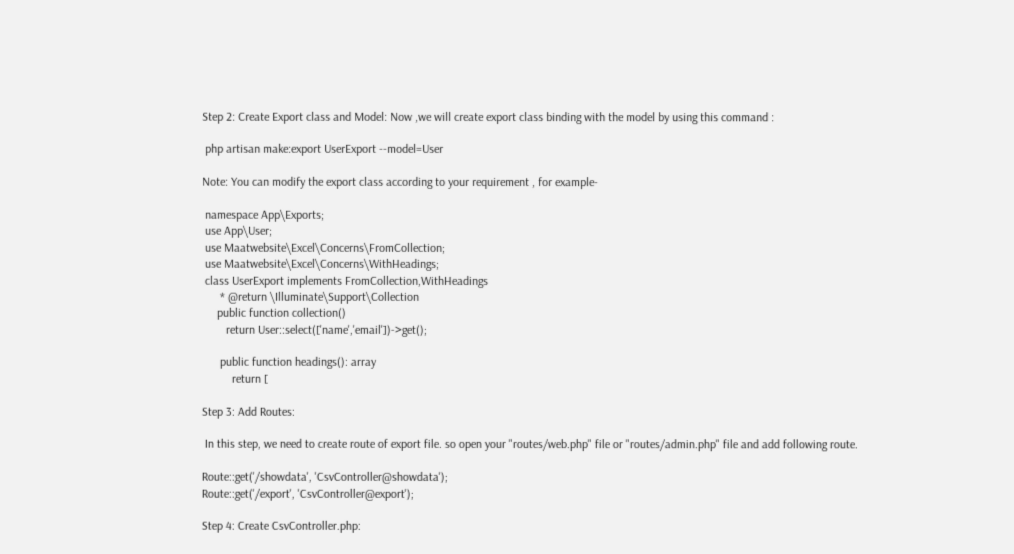Step 2: Create Export class and Model: Now ,we will create export class binding with the model by using this command :

 php artisan make:export UserExport --model=User

Note: You can modify the export class according to your requirement , for example-

 namespace App\Exports;
 use App\User;
 use Maatwebsite\Excel\Concerns\FromCollection;
 use Maatwebsite\Excel\Concerns\WithHeadings;
 class UserExport implements FromCollection,WithHeadings
      * @return \Illuminate\Support\Collection
     public function collection()
        return User::select(['name','email'])->get();

      public function headings(): array
          return [

Step 3: Add Routes:

 In this step, we need to create route of export file. so open your "routes/web.php" file or "routes/admin.php" file and add following route.

Route::get('/showdata', 'CsvController@showdata');
Route::get('/export', 'CsvController@export');

Step 4: Create CsvController.php: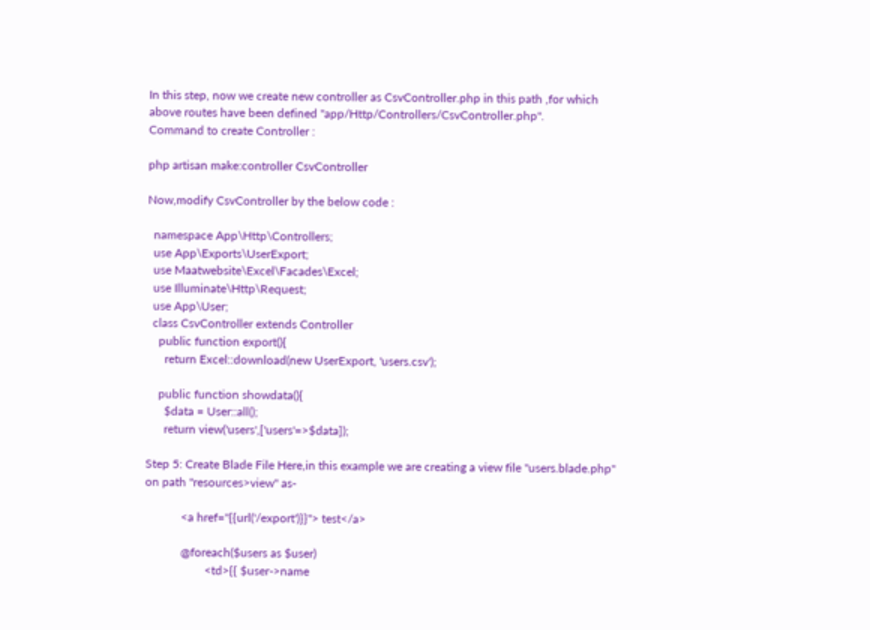In this step, now we create new controller as CsvController.php in this path ,for which above routes have been defined "app/Http/Controllers/CsvController.php".
Command to create Controller :

php artisan make:controller CsvController

Now,modify CsvController by the below code :

  namespace App\Http\Controllers;
  use App\Exports\UserExport;
  use Maatwebsite\Excel\Facades\Excel;
  use Illuminate\Http\Request;
  use App\User;
  class CsvController extends Controller
    public function export(){
      return Excel::download(new UserExport, 'users.csv');

    public function showdata(){
      $data = User::all();
      return view('users',['users'=>$data]);

Step 5: Create Blade File Here,in this example we are creating a view file "users.blade.php" on path "resources>view" as-

            <a href="{{url('/export')}}"> test</a>

            @foreach($users as $user)
                    <td>{{ $user->name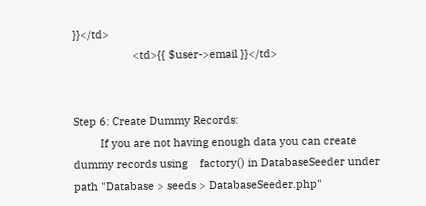}}</td>
                    <td>{{ $user->email }}</td>


Step 6: Create Dummy Records:
         If you are not having enough data you can create dummy records using    factory() in DatabaseSeeder under path "Database > seeds > DatabaseSeeder.php"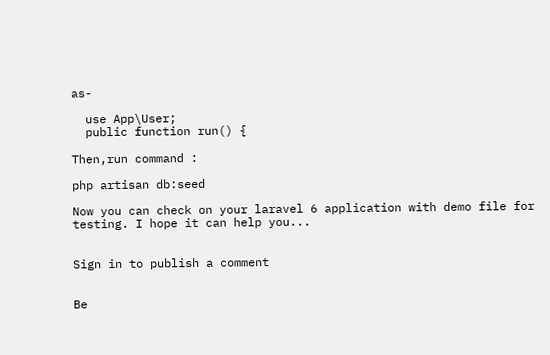as-

  use App\User;
  public function run() {

Then,run command :

php artisan db:seed

Now you can check on your laravel 6 application with demo file for testing. I hope it can help you...


Sign in to publish a comment


Be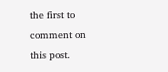the first to comment on this post.